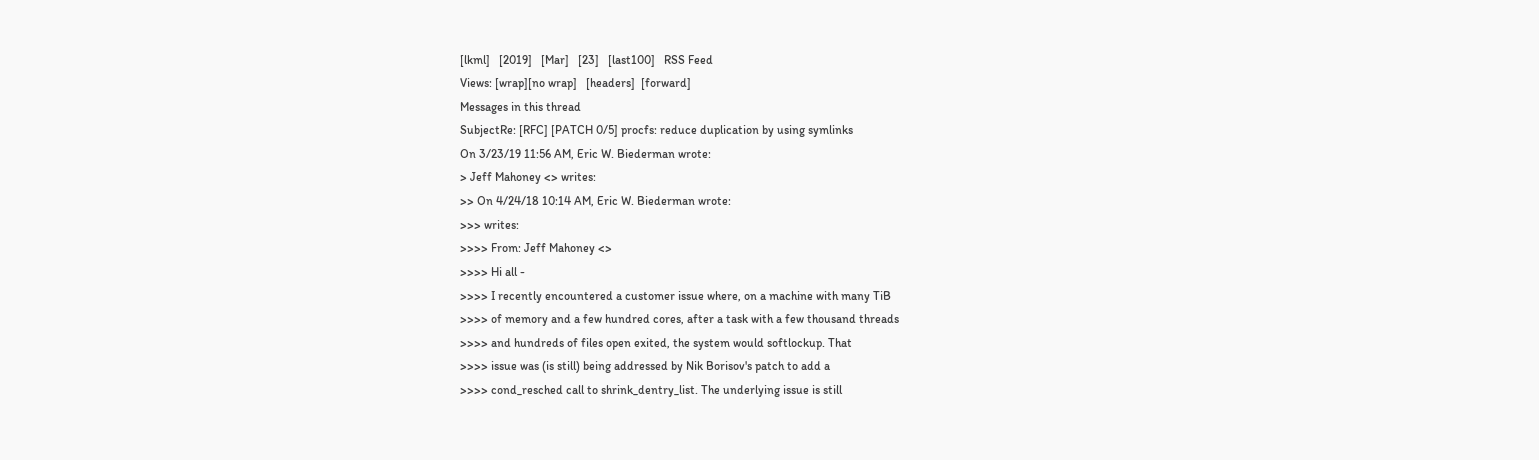[lkml]   [2019]   [Mar]   [23]   [last100]   RSS Feed
Views: [wrap][no wrap]   [headers]  [forward]
Messages in this thread
SubjectRe: [RFC] [PATCH 0/5] procfs: reduce duplication by using symlinks
On 3/23/19 11:56 AM, Eric W. Biederman wrote:
> Jeff Mahoney <> writes:
>> On 4/24/18 10:14 AM, Eric W. Biederman wrote:
>>> writes:
>>>> From: Jeff Mahoney <>
>>>> Hi all -
>>>> I recently encountered a customer issue where, on a machine with many TiB
>>>> of memory and a few hundred cores, after a task with a few thousand threads
>>>> and hundreds of files open exited, the system would softlockup. That
>>>> issue was (is still) being addressed by Nik Borisov's patch to add a
>>>> cond_resched call to shrink_dentry_list. The underlying issue is still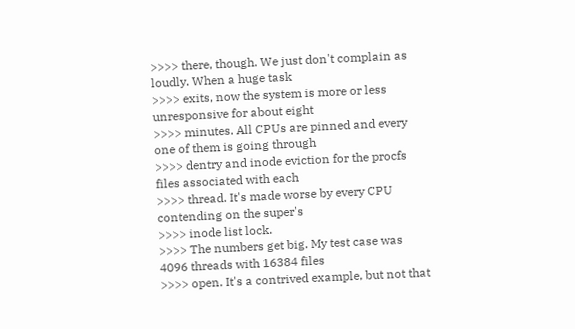>>>> there, though. We just don't complain as loudly. When a huge task
>>>> exits, now the system is more or less unresponsive for about eight
>>>> minutes. All CPUs are pinned and every one of them is going through
>>>> dentry and inode eviction for the procfs files associated with each
>>>> thread. It's made worse by every CPU contending on the super's
>>>> inode list lock.
>>>> The numbers get big. My test case was 4096 threads with 16384 files
>>>> open. It's a contrived example, but not that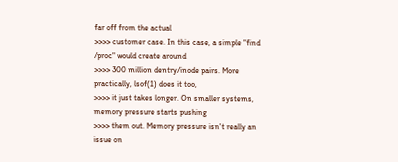far off from the actual
>>>> customer case. In this case, a simple "find /proc" would create around
>>>> 300 million dentry/inode pairs. More practically, lsof(1) does it too,
>>>> it just takes longer. On smaller systems, memory pressure starts pushing
>>>> them out. Memory pressure isn't really an issue on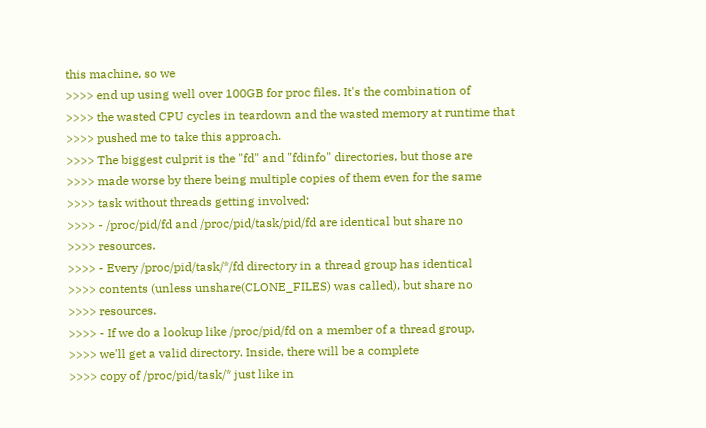this machine, so we
>>>> end up using well over 100GB for proc files. It's the combination of
>>>> the wasted CPU cycles in teardown and the wasted memory at runtime that
>>>> pushed me to take this approach.
>>>> The biggest culprit is the "fd" and "fdinfo" directories, but those are
>>>> made worse by there being multiple copies of them even for the same
>>>> task without threads getting involved:
>>>> - /proc/pid/fd and /proc/pid/task/pid/fd are identical but share no
>>>> resources.
>>>> - Every /proc/pid/task/*/fd directory in a thread group has identical
>>>> contents (unless unshare(CLONE_FILES) was called), but share no
>>>> resources.
>>>> - If we do a lookup like /proc/pid/fd on a member of a thread group,
>>>> we'll get a valid directory. Inside, there will be a complete
>>>> copy of /proc/pid/task/* just like in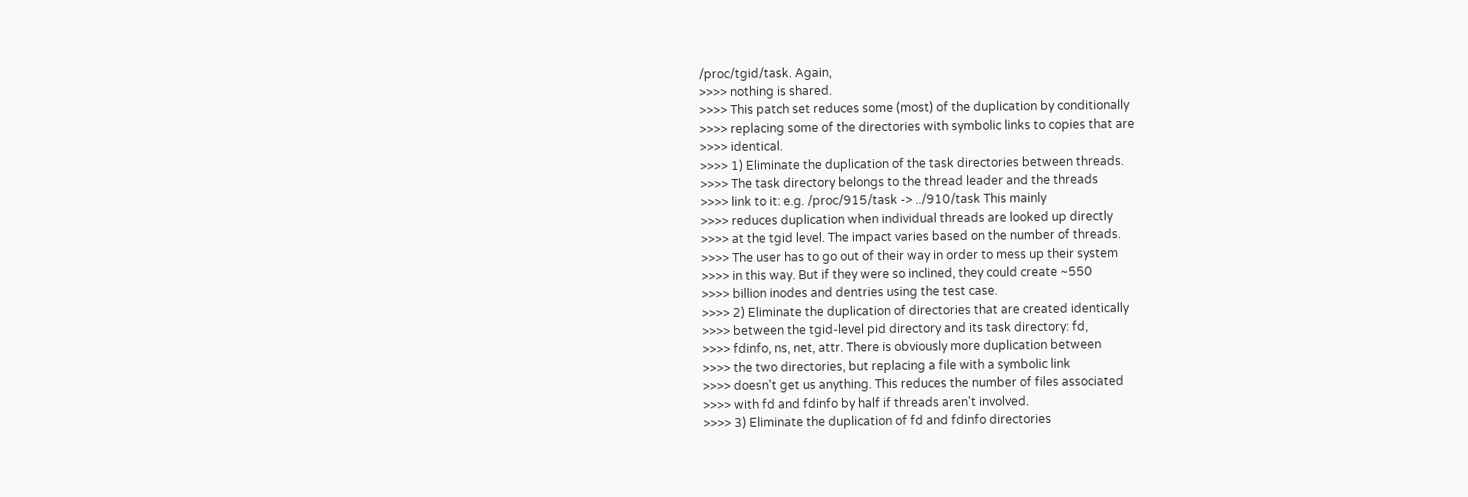/proc/tgid/task. Again,
>>>> nothing is shared.
>>>> This patch set reduces some (most) of the duplication by conditionally
>>>> replacing some of the directories with symbolic links to copies that are
>>>> identical.
>>>> 1) Eliminate the duplication of the task directories between threads.
>>>> The task directory belongs to the thread leader and the threads
>>>> link to it: e.g. /proc/915/task -> ../910/task This mainly
>>>> reduces duplication when individual threads are looked up directly
>>>> at the tgid level. The impact varies based on the number of threads.
>>>> The user has to go out of their way in order to mess up their system
>>>> in this way. But if they were so inclined, they could create ~550
>>>> billion inodes and dentries using the test case.
>>>> 2) Eliminate the duplication of directories that are created identically
>>>> between the tgid-level pid directory and its task directory: fd,
>>>> fdinfo, ns, net, attr. There is obviously more duplication between
>>>> the two directories, but replacing a file with a symbolic link
>>>> doesn't get us anything. This reduces the number of files associated
>>>> with fd and fdinfo by half if threads aren't involved.
>>>> 3) Eliminate the duplication of fd and fdinfo directories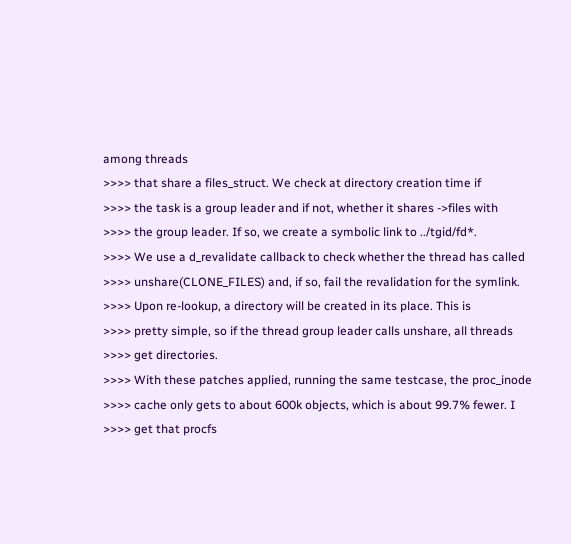among threads
>>>> that share a files_struct. We check at directory creation time if
>>>> the task is a group leader and if not, whether it shares ->files with
>>>> the group leader. If so, we create a symbolic link to ../tgid/fd*.
>>>> We use a d_revalidate callback to check whether the thread has called
>>>> unshare(CLONE_FILES) and, if so, fail the revalidation for the symlink.
>>>> Upon re-lookup, a directory will be created in its place. This is
>>>> pretty simple, so if the thread group leader calls unshare, all threads
>>>> get directories.
>>>> With these patches applied, running the same testcase, the proc_inode
>>>> cache only gets to about 600k objects, which is about 99.7% fewer. I
>>>> get that procfs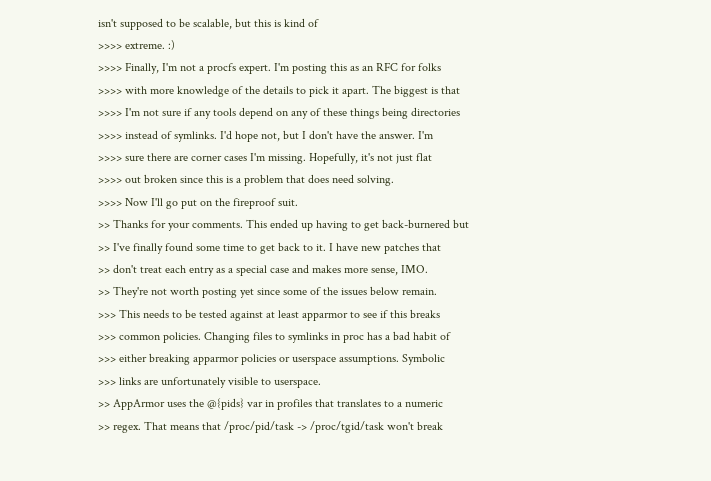isn't supposed to be scalable, but this is kind of
>>>> extreme. :)
>>>> Finally, I'm not a procfs expert. I'm posting this as an RFC for folks
>>>> with more knowledge of the details to pick it apart. The biggest is that
>>>> I'm not sure if any tools depend on any of these things being directories
>>>> instead of symlinks. I'd hope not, but I don't have the answer. I'm
>>>> sure there are corner cases I'm missing. Hopefully, it's not just flat
>>>> out broken since this is a problem that does need solving.
>>>> Now I'll go put on the fireproof suit.
>> Thanks for your comments. This ended up having to get back-burnered but
>> I've finally found some time to get back to it. I have new patches that
>> don't treat each entry as a special case and makes more sense, IMO.
>> They're not worth posting yet since some of the issues below remain.
>>> This needs to be tested against at least apparmor to see if this breaks
>>> common policies. Changing files to symlinks in proc has a bad habit of
>>> either breaking apparmor policies or userspace assumptions. Symbolic
>>> links are unfortunately visible to userspace.
>> AppArmor uses the @{pids} var in profiles that translates to a numeric
>> regex. That means that /proc/pid/task -> /proc/tgid/task won't break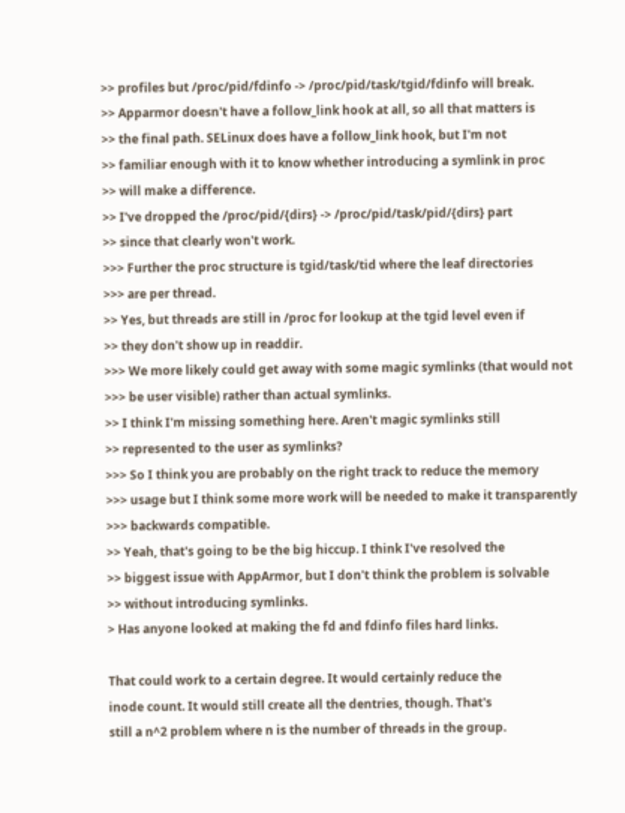>> profiles but /proc/pid/fdinfo -> /proc/pid/task/tgid/fdinfo will break.
>> Apparmor doesn't have a follow_link hook at all, so all that matters is
>> the final path. SELinux does have a follow_link hook, but I'm not
>> familiar enough with it to know whether introducing a symlink in proc
>> will make a difference.
>> I've dropped the /proc/pid/{dirs} -> /proc/pid/task/pid/{dirs} part
>> since that clearly won't work.
>>> Further the proc structure is tgid/task/tid where the leaf directories
>>> are per thread.
>> Yes, but threads are still in /proc for lookup at the tgid level even if
>> they don't show up in readdir.
>>> We more likely could get away with some magic symlinks (that would not
>>> be user visible) rather than actual symlinks.
>> I think I'm missing something here. Aren't magic symlinks still
>> represented to the user as symlinks?
>>> So I think you are probably on the right track to reduce the memory
>>> usage but I think some more work will be needed to make it transparently
>>> backwards compatible.
>> Yeah, that's going to be the big hiccup. I think I've resolved the
>> biggest issue with AppArmor, but I don't think the problem is solvable
>> without introducing symlinks.
> Has anyone looked at making the fd and fdinfo files hard links.

That could work to a certain degree. It would certainly reduce the
inode count. It would still create all the dentries, though. That's
still a n^2 problem where n is the number of threads in the group.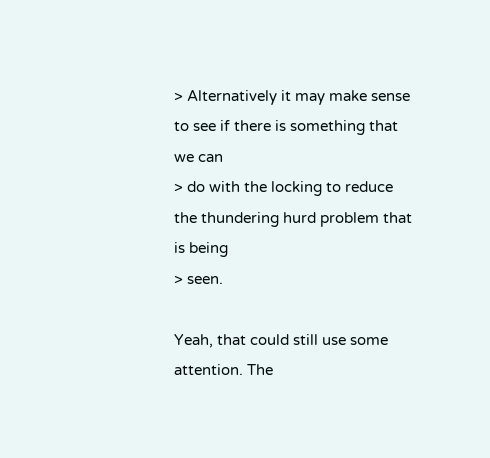> Alternatively it may make sense to see if there is something that we can
> do with the locking to reduce the thundering hurd problem that is being
> seen.

Yeah, that could still use some attention. The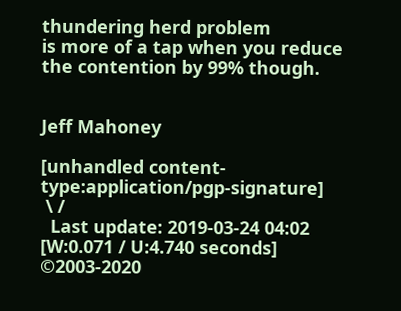thundering herd problem
is more of a tap when you reduce the contention by 99% though.


Jeff Mahoney

[unhandled content-type:application/pgp-signature]
 \ /
  Last update: 2019-03-24 04:02    [W:0.071 / U:4.740 seconds]
©2003-2020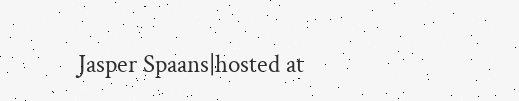Jasper Spaans|hosted at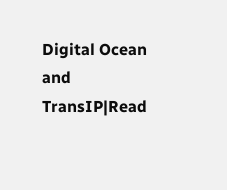Digital Ocean and TransIP|Read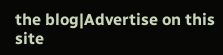the blog|Advertise on this site